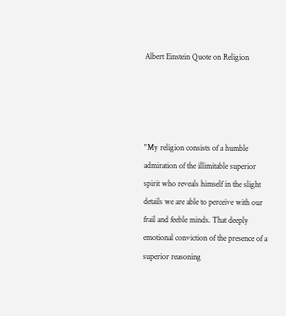Albert Einstein Quote on Religion




"My religion consists of a humble admiration of the illimitable superior spirit who reveals himself in the slight details we are able to perceive with our frail and feeble minds. That deeply emotional conviction of the presence of a superior reasoning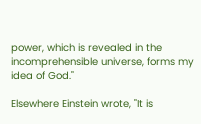power, which is revealed in the incomprehensible universe, forms my idea of God."

Elsewhere Einstein wrote, "It is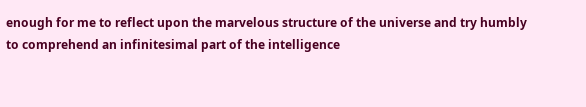enough for me to reflect upon the marvelous structure of the universe and try humbly to comprehend an infinitesimal part of the intelligence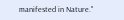manifested in Nature."